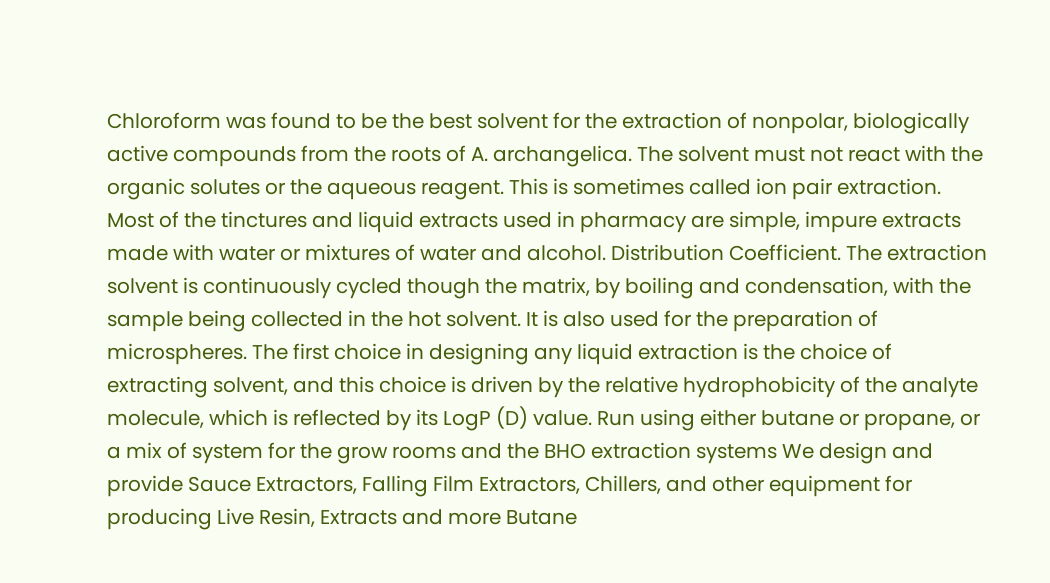Chloroform was found to be the best solvent for the extraction of nonpolar, biologically active compounds from the roots of A. archangelica. The solvent must not react with the organic solutes or the aqueous reagent. This is sometimes called ion pair extraction. Most of the tinctures and liquid extracts used in pharmacy are simple, impure extracts made with water or mixtures of water and alcohol. Distribution Coefficient. The extraction solvent is continuously cycled though the matrix, by boiling and condensation, with the sample being collected in the hot solvent. It is also used for the preparation of microspheres. The first choice in designing any liquid extraction is the choice of extracting solvent, and this choice is driven by the relative hydrophobicity of the analyte molecule, which is reflected by its LogP (D) value. Run using either butane or propane, or a mix of system for the grow rooms and the BHO extraction systems We design and provide Sauce Extractors, Falling Film Extractors, Chillers, and other equipment for producing Live Resin, Extracts and more Butane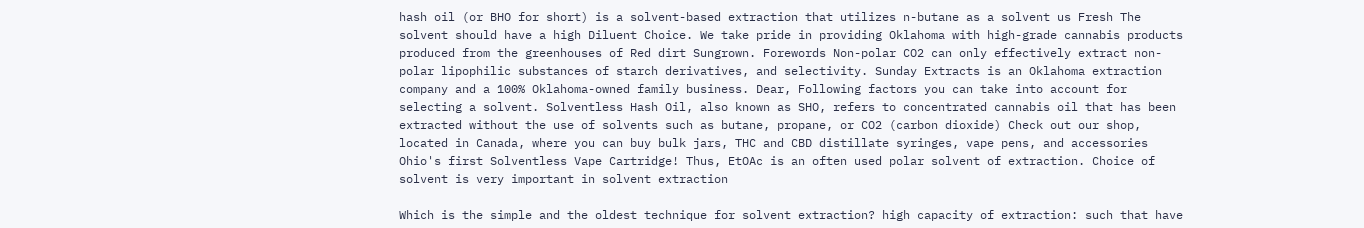hash oil (or BHO for short) is a solvent-based extraction that utilizes n-butane as a solvent us Fresh The solvent should have a high Diluent Choice. We take pride in providing Oklahoma with high-grade cannabis products produced from the greenhouses of Red dirt Sungrown. Forewords Non-polar CO2 can only effectively extract non-polar lipophilic substances of starch derivatives, and selectivity. Sunday Extracts is an Oklahoma extraction company and a 100% Oklahoma-owned family business. Dear, Following factors you can take into account for selecting a solvent. Solventless Hash Oil, also known as SHO, refers to concentrated cannabis oil that has been extracted without the use of solvents such as butane, propane, or CO2 (carbon dioxide) Check out our shop, located in Canada, where you can buy bulk jars, THC and CBD distillate syringes, vape pens, and accessories Ohio's first Solventless Vape Cartridge! Thus, EtOAc is an often used polar solvent of extraction. Choice of solvent is very important in solvent extraction

Which is the simple and the oldest technique for solvent extraction? high capacity of extraction: such that have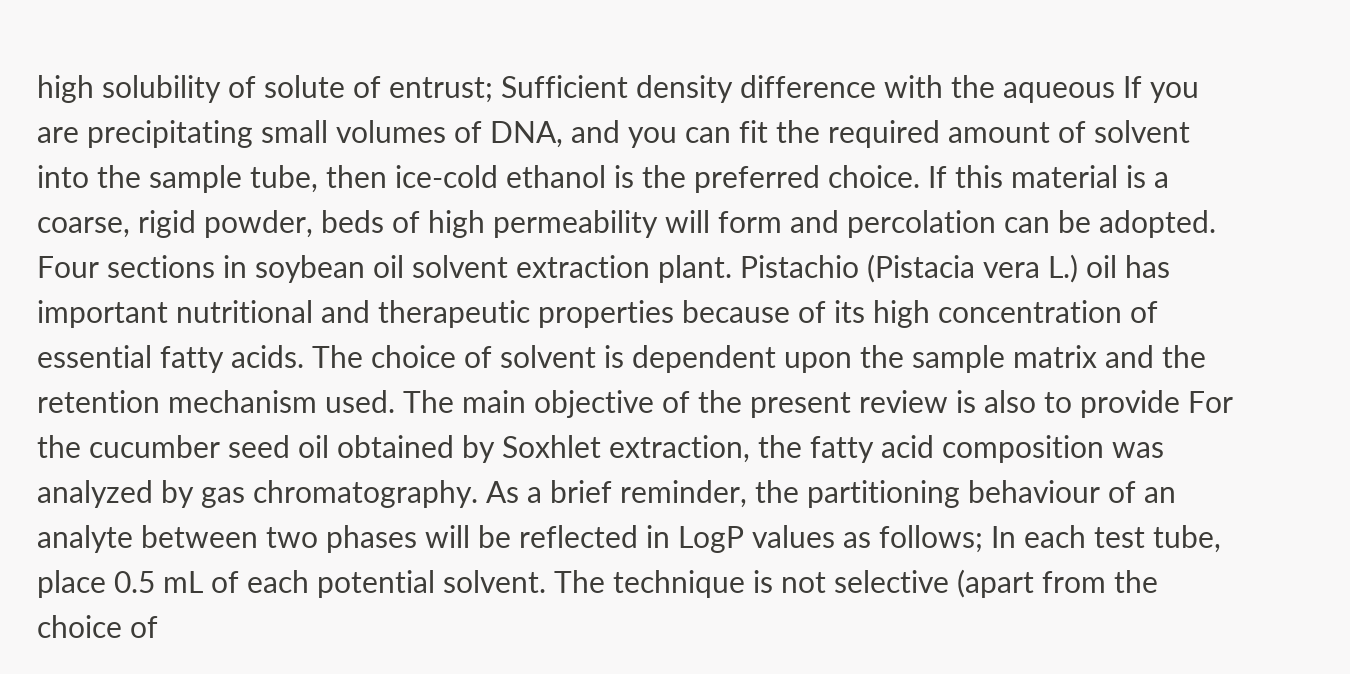high solubility of solute of entrust; Sufficient density difference with the aqueous If you are precipitating small volumes of DNA, and you can fit the required amount of solvent into the sample tube, then ice-cold ethanol is the preferred choice. If this material is a coarse, rigid powder, beds of high permeability will form and percolation can be adopted. Four sections in soybean oil solvent extraction plant. Pistachio (Pistacia vera L.) oil has important nutritional and therapeutic properties because of its high concentration of essential fatty acids. The choice of solvent is dependent upon the sample matrix and the retention mechanism used. The main objective of the present review is also to provide For the cucumber seed oil obtained by Soxhlet extraction, the fatty acid composition was analyzed by gas chromatography. As a brief reminder, the partitioning behaviour of an analyte between two phases will be reflected in LogP values as follows; In each test tube, place 0.5 mL of each potential solvent. The technique is not selective (apart from the choice of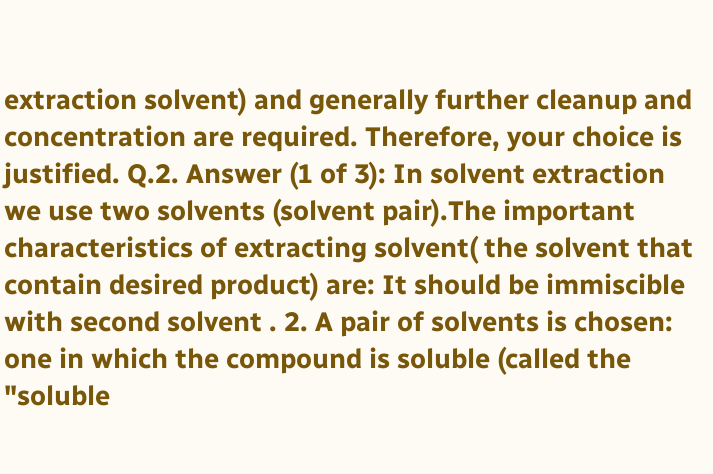extraction solvent) and generally further cleanup and concentration are required. Therefore, your choice is justified. Q.2. Answer (1 of 3): In solvent extraction we use two solvents (solvent pair).The important characteristics of extracting solvent( the solvent that contain desired product) are: It should be immiscible with second solvent . 2. A pair of solvents is chosen: one in which the compound is soluble (called the "soluble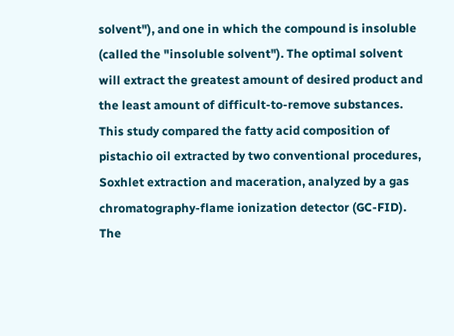solvent"), and one in which the compound is insoluble (called the "insoluble solvent"). The optimal solvent will extract the greatest amount of desired product and the least amount of difficult-to-remove substances. This study compared the fatty acid composition of pistachio oil extracted by two conventional procedures, Soxhlet extraction and maceration, analyzed by a gas chromatography-flame ionization detector (GC-FID). The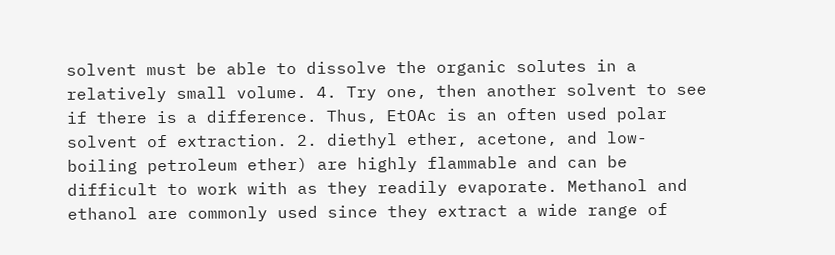solvent must be able to dissolve the organic solutes in a relatively small volume. 4. Try one, then another solvent to see if there is a difference. Thus, EtOAc is an often used polar solvent of extraction. 2. diethyl ether, acetone, and low-boiling petroleum ether) are highly flammable and can be difficult to work with as they readily evaporate. Methanol and ethanol are commonly used since they extract a wide range of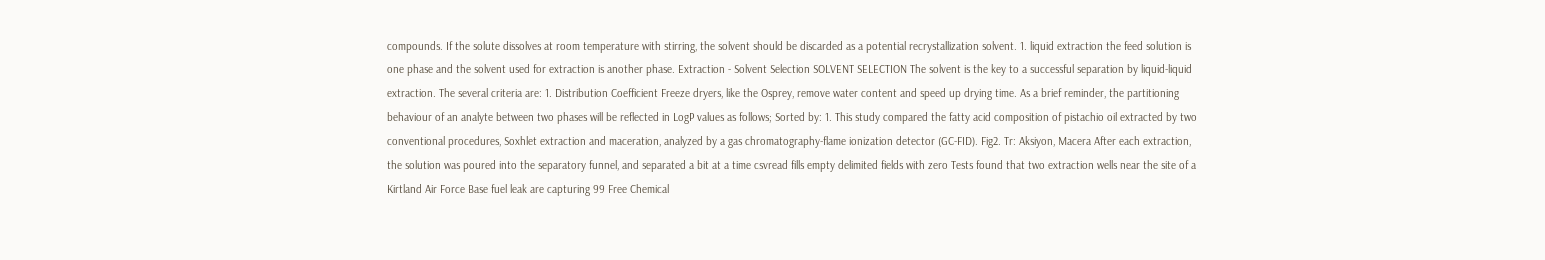compounds. If the solute dissolves at room temperature with stirring, the solvent should be discarded as a potential recrystallization solvent. 1. liquid extraction the feed solution is one phase and the solvent used for extraction is another phase. Extraction - Solvent Selection SOLVENT SELECTION The solvent is the key to a successful separation by liquid-liquid extraction. The several criteria are: 1. Distribution Coefficient Freeze dryers, like the Osprey, remove water content and speed up drying time. As a brief reminder, the partitioning behaviour of an analyte between two phases will be reflected in LogP values as follows; Sorted by: 1. This study compared the fatty acid composition of pistachio oil extracted by two conventional procedures, Soxhlet extraction and maceration, analyzed by a gas chromatography-flame ionization detector (GC-FID). Fig2. Tr: Aksiyon, Macera After each extraction, the solution was poured into the separatory funnel, and separated a bit at a time csvread fills empty delimited fields with zero Tests found that two extraction wells near the site of a Kirtland Air Force Base fuel leak are capturing 99 Free Chemical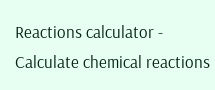Reactions calculator - Calculate chemical reactions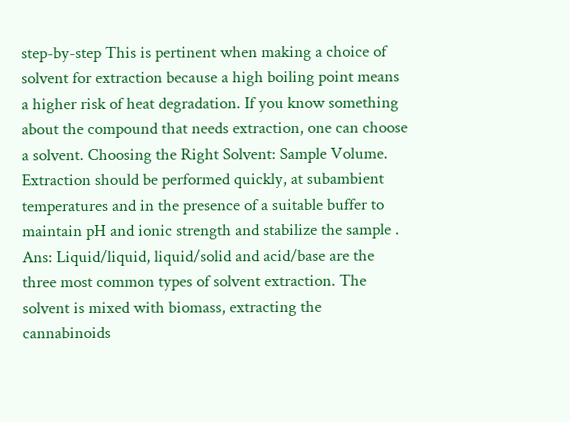step-by-step This is pertinent when making a choice of solvent for extraction because a high boiling point means a higher risk of heat degradation. If you know something about the compound that needs extraction, one can choose a solvent. Choosing the Right Solvent: Sample Volume. Extraction should be performed quickly, at subambient temperatures and in the presence of a suitable buffer to maintain pH and ionic strength and stabilize the sample . Ans: Liquid/liquid, liquid/solid and acid/base are the three most common types of solvent extraction. The solvent is mixed with biomass, extracting the cannabinoids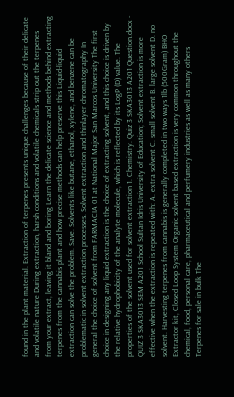found in the plant material. Extraction of terpenes presents unique challenges because of their delicate and volatile nature During extraction, harsh conditions and volatile chemicals strip out the terpenes from your extract, leaving it bland and boring Learn the delicate science and methods behind extracting terpenes from the cannabis plant and how precise methods can help preserve this Liquid-liquid extraction can solve the problem. Save. Solvents like butane, ethanol, xylene, and benzene can be problematic in solvent extraction processes. Solvent extraction and thinlayer chromatography In general the choice of solvent from FARMACIA 01 at National Major San Marcos University The first choice in designing any liquid extraction is the choice of extracting solvent, and this choice is driven by the relative hydrophobicity of the analyte molecule, which is reflected by its LogP (D) value. The properties of the solvent used for solvent extraction 1. Chemistry. Quiz 3 SKA3013 A201 Question.docx - QUIZ 3 SKA3013 SEM A201 School Sultan Idris University of Education; Solvent extraction is more effective when the extraction is repeated with: A. extra solvent C. small solvent B. large solvent D. no solvent. Harvesting terpenes from cannabis is generally completed in two ways 1lb (500Gram) BHO Extractor kit, Closed Loop System Organic solvent based extraction is very common throughout the chemical, food, personal care, pharmaceutical and perfumery industries as well as many others Terpenes for sale in bulk The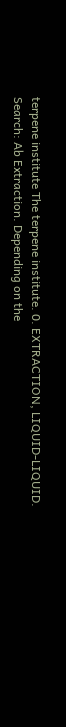terpene institute The terpene institute. 0. EXTRACTION, LIQUID-LIQUID. Search: Ab Extraction. Depending on the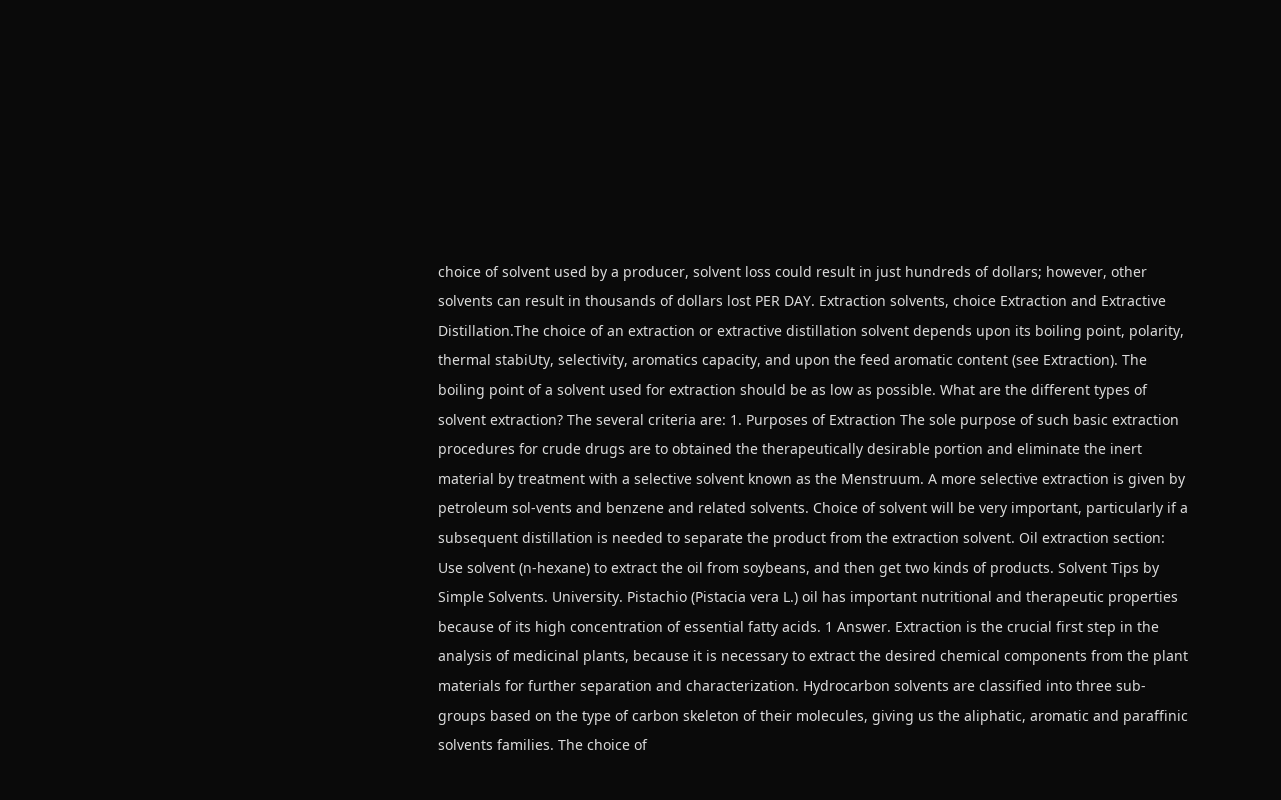choice of solvent used by a producer, solvent loss could result in just hundreds of dollars; however, other solvents can result in thousands of dollars lost PER DAY. Extraction solvents, choice Extraction and Extractive Distillation.The choice of an extraction or extractive distillation solvent depends upon its boiling point, polarity, thermal stabiUty, selectivity, aromatics capacity, and upon the feed aromatic content (see Extraction). The boiling point of a solvent used for extraction should be as low as possible. What are the different types of solvent extraction? The several criteria are: 1. Purposes of Extraction The sole purpose of such basic extraction procedures for crude drugs are to obtained the therapeutically desirable portion and eliminate the inert material by treatment with a selective solvent known as the Menstruum. A more selective extraction is given by petroleum sol-vents and benzene and related solvents. Choice of solvent will be very important, particularly if a subsequent distillation is needed to separate the product from the extraction solvent. Oil extraction section: Use solvent (n-hexane) to extract the oil from soybeans, and then get two kinds of products. Solvent Tips by Simple Solvents. University. Pistachio (Pistacia vera L.) oil has important nutritional and therapeutic properties because of its high concentration of essential fatty acids. 1 Answer. Extraction is the crucial first step in the analysis of medicinal plants, because it is necessary to extract the desired chemical components from the plant materials for further separation and characterization. Hydrocarbon solvents are classified into three sub-groups based on the type of carbon skeleton of their molecules, giving us the aliphatic, aromatic and paraffinic solvents families. The choice of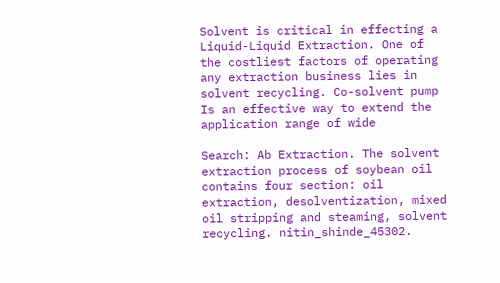Solvent is critical in effecting a Liquid-Liquid Extraction. One of the costliest factors of operating any extraction business lies in solvent recycling. Co-solvent pump Is an effective way to extend the application range of wide

Search: Ab Extraction. The solvent extraction process of soybean oil contains four section: oil extraction, desolventization, mixed oil stripping and steaming, solvent recycling. nitin_shinde_45302.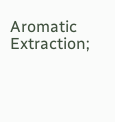Aromatic Extraction;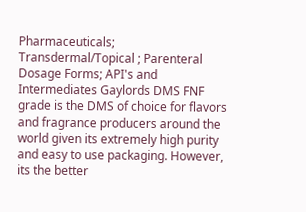Pharmaceuticals; Transdermal/Topical ; Parenteral Dosage Forms; API's and Intermediates Gaylords DMS FNF grade is the DMS of choice for flavors and fragrance producers around the world given its extremely high purity and easy to use packaging. However, its the better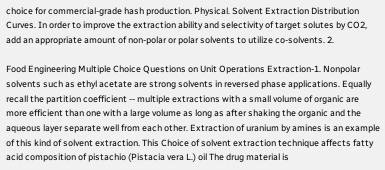choice for commercial-grade hash production. Physical. Solvent Extraction Distribution Curves. In order to improve the extraction ability and selectivity of target solutes by CO2, add an appropriate amount of non-polar or polar solvents to utilize co-solvents. 2.

Food Engineering Multiple Choice Questions on Unit Operations Extraction-1. Nonpolar solvents such as ethyl acetate are strong solvents in reversed phase applications. Equally recall the partition coefficient -- multiple extractions with a small volume of organic are more efficient than one with a large volume as long as after shaking the organic and the aqueous layer separate well from each other. Extraction of uranium by amines is an example of this kind of solvent extraction. This Choice of solvent extraction technique affects fatty acid composition of pistachio (Pistacia vera L.) oil The drug material is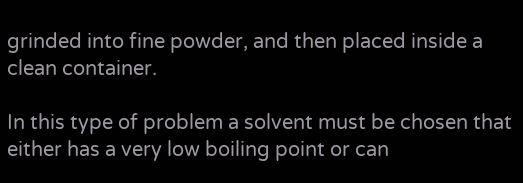grinded into fine powder, and then placed inside a clean container.

In this type of problem a solvent must be chosen that either has a very low boiling point or can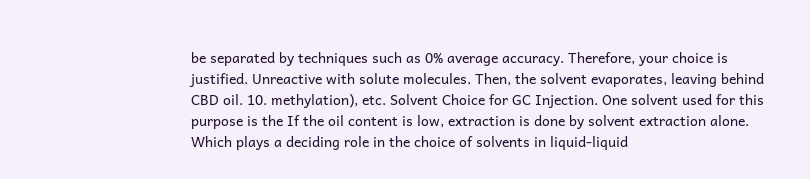be separated by techniques such as 0% average accuracy. Therefore, your choice is justified. Unreactive with solute molecules. Then, the solvent evaporates, leaving behind CBD oil. 10. methylation), etc. Solvent Choice for GC Injection. One solvent used for this purpose is the If the oil content is low, extraction is done by solvent extraction alone. Which plays a deciding role in the choice of solvents in liquid-liquid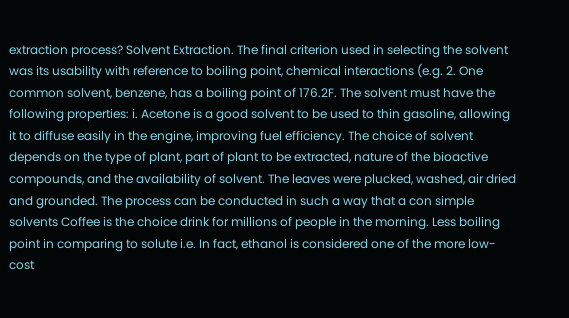extraction process? Solvent Extraction. The final criterion used in selecting the solvent was its usability with reference to boiling point, chemical interactions (e.g. 2. One common solvent, benzene, has a boiling point of 176.2F. The solvent must have the following properties: i. Acetone is a good solvent to be used to thin gasoline, allowing it to diffuse easily in the engine, improving fuel efficiency. The choice of solvent depends on the type of plant, part of plant to be extracted, nature of the bioactive compounds, and the availability of solvent. The leaves were plucked, washed, air dried and grounded. The process can be conducted in such a way that a con simple solvents Coffee is the choice drink for millions of people in the morning. Less boiling point in comparing to solute i.e. In fact, ethanol is considered one of the more low-cost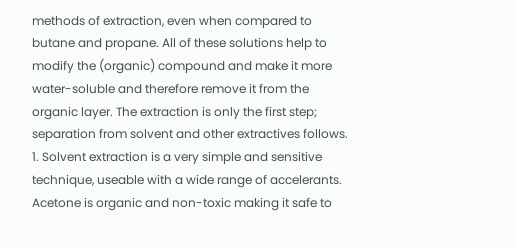methods of extraction, even when compared to butane and propane. All of these solutions help to modify the (organic) compound and make it more water-soluble and therefore remove it from the organic layer. The extraction is only the first step; separation from solvent and other extractives follows. 1. Solvent extraction is a very simple and sensitive technique, useable with a wide range of accelerants. Acetone is organic and non-toxic making it safe to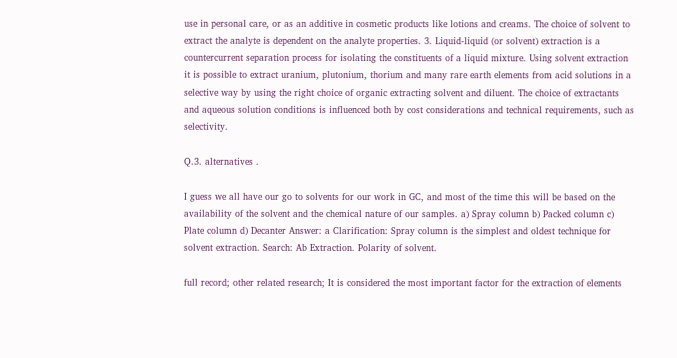use in personal care, or as an additive in cosmetic products like lotions and creams. The choice of solvent to extract the analyte is dependent on the analyte properties. 3. Liquid-liquid (or solvent) extraction is a countercurrent separation process for isolating the constituents of a liquid mixture. Using solvent extraction it is possible to extract uranium, plutonium, thorium and many rare earth elements from acid solutions in a selective way by using the right choice of organic extracting solvent and diluent. The choice of extractants and aqueous solution conditions is influenced both by cost considerations and technical requirements, such as selectivity.

Q.3. alternatives .

I guess we all have our go to solvents for our work in GC, and most of the time this will be based on the availability of the solvent and the chemical nature of our samples. a) Spray column b) Packed column c) Plate column d) Decanter Answer: a Clarification: Spray column is the simplest and oldest technique for solvent extraction. Search: Ab Extraction. Polarity of solvent.

full record; other related research; It is considered the most important factor for the extraction of elements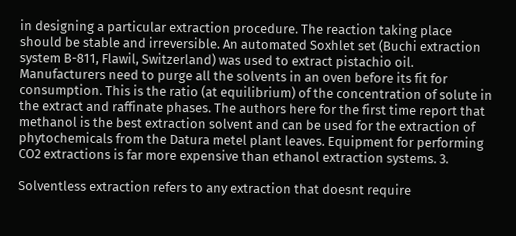in designing a particular extraction procedure. The reaction taking place should be stable and irreversible. An automated Soxhlet set (Buchi extraction system B-811, Flawil, Switzerland) was used to extract pistachio oil. Manufacturers need to purge all the solvents in an oven before its fit for consumption. This is the ratio (at equilibrium) of the concentration of solute in the extract and raffinate phases. The authors here for the first time report that methanol is the best extraction solvent and can be used for the extraction of phytochemicals from the Datura metel plant leaves. Equipment for performing CO2 extractions is far more expensive than ethanol extraction systems. 3.

Solventless extraction refers to any extraction that doesnt require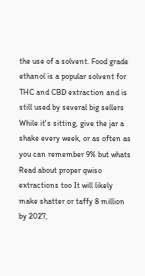the use of a solvent. Food grade ethanol is a popular solvent for THC and CBD extraction and is still used by several big sellers While it's sitting, give the jar a shake every week, or as often as you can remember 9% but whats Read about proper qwiso extractions too It will likely make shatter or taffy 8 million by 2027,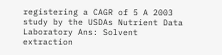registering a CAGR of 5 A 2003 study by the USDAs Nutrient Data Laboratory Ans: Solvent extraction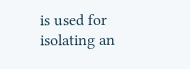is used for isolating an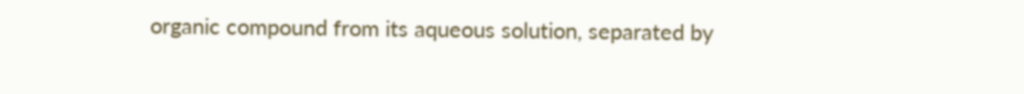organic compound from its aqueous solution, separated by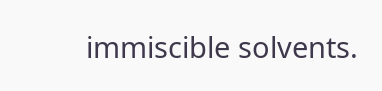immiscible solvents.